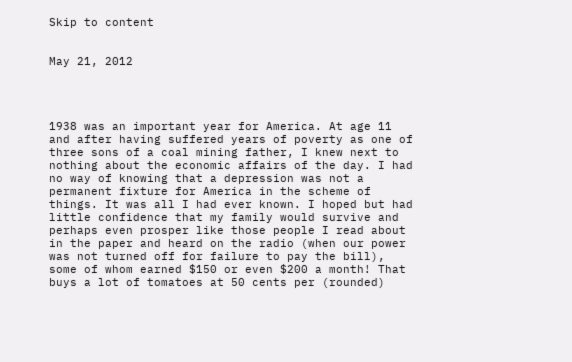Skip to content


May 21, 2012




1938 was an important year for America. At age 11 and after having suffered years of poverty as one of three sons of a coal mining father, I knew next to nothing about the economic affairs of the day. I had no way of knowing that a depression was not a permanent fixture for America in the scheme of things. It was all I had ever known. I hoped but had little confidence that my family would survive and perhaps even prosper like those people I read about in the paper and heard on the radio (when our power was not turned off for failure to pay the bill), some of whom earned $150 or even $200 a month! That buys a lot of tomatoes at 50 cents per (rounded)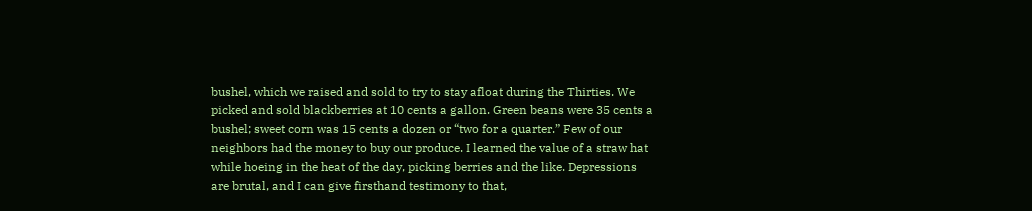bushel, which we raised and sold to try to stay afloat during the Thirties. We picked and sold blackberries at 10 cents a gallon. Green beans were 35 cents a bushel; sweet corn was 15 cents a dozen or “two for a quarter.” Few of our neighbors had the money to buy our produce. I learned the value of a straw hat while hoeing in the heat of the day, picking berries and the like. Depressions are brutal, and I can give firsthand testimony to that,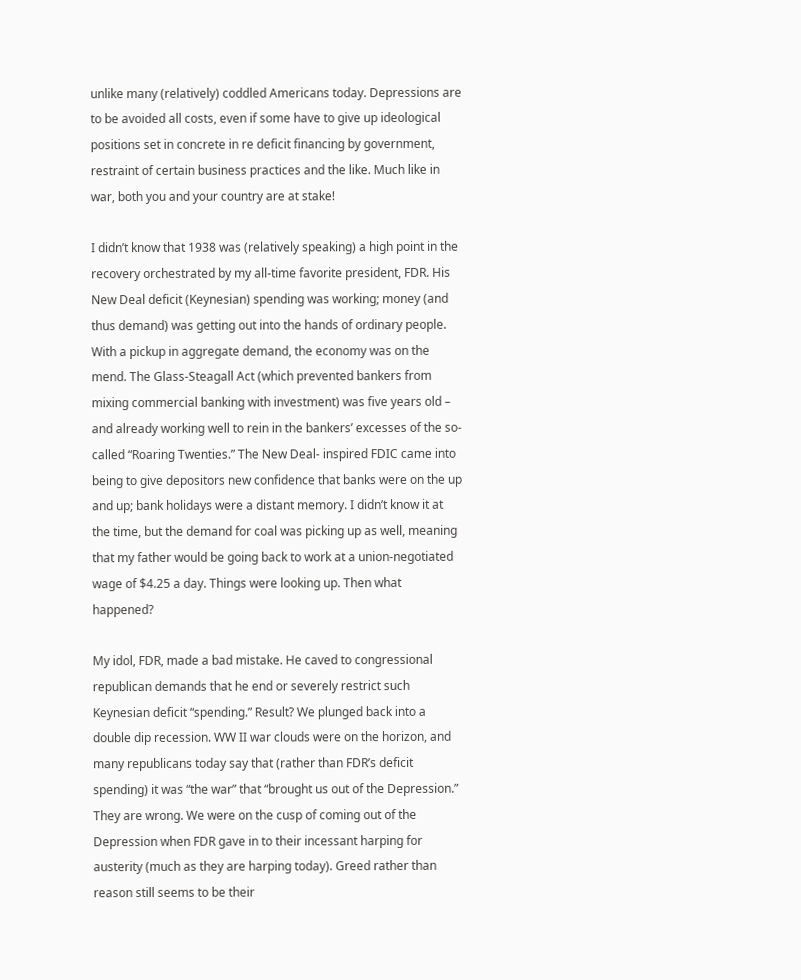unlike many (relatively) coddled Americans today. Depressions are to be avoided all costs, even if some have to give up ideological positions set in concrete in re deficit financing by government, restraint of certain business practices and the like. Much like in war, both you and your country are at stake!

I didn’t know that 1938 was (relatively speaking) a high point in the recovery orchestrated by my all-time favorite president, FDR. His New Deal deficit (Keynesian) spending was working; money (and thus demand) was getting out into the hands of ordinary people. With a pickup in aggregate demand, the economy was on the mend. The Glass-Steagall Act (which prevented bankers from mixing commercial banking with investment) was five years old – and already working well to rein in the bankers’ excesses of the so-called “Roaring Twenties.” The New Deal- inspired FDIC came into being to give depositors new confidence that banks were on the up and up; bank holidays were a distant memory. I didn’t know it at the time, but the demand for coal was picking up as well, meaning that my father would be going back to work at a union-negotiated wage of $4.25 a day. Things were looking up. Then what happened?

My idol, FDR, made a bad mistake. He caved to congressional republican demands that he end or severely restrict such Keynesian deficit “spending.” Result? We plunged back into a double dip recession. WW II war clouds were on the horizon, and many republicans today say that (rather than FDR’s deficit spending) it was “the war” that “brought us out of the Depression.” They are wrong. We were on the cusp of coming out of the Depression when FDR gave in to their incessant harping for austerity (much as they are harping today). Greed rather than reason still seems to be their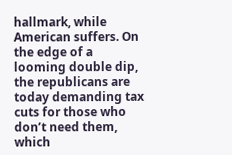hallmark, while American suffers. On the edge of a looming double dip, the republicans are today demanding tax cuts for those who don’t need them, which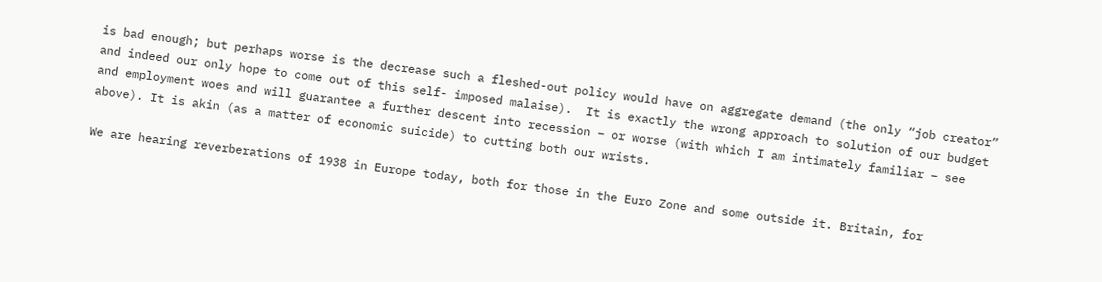is bad enough; but perhaps worse is the decrease such a fleshed-out policy would have on aggregate demand (the only “job creator” and indeed our only hope to come out of this self- imposed malaise).  It is exactly the wrong approach to solution of our budget and employment woes and will guarantee a further descent into recession – or worse (with which I am intimately familiar – see above). It is akin (as a matter of economic suicide) to cutting both our wrists.

We are hearing reverberations of 1938 in Europe today, both for those in the Euro Zone and some outside it. Britain, for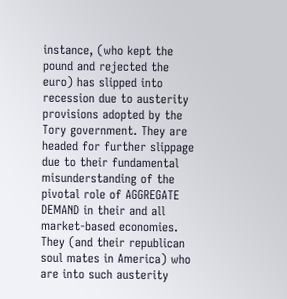instance, (who kept the pound and rejected the euro) has slipped into recession due to austerity provisions adopted by the Tory government. They are headed for further slippage due to their fundamental misunderstanding of the pivotal role of AGGREGATE DEMAND in their and all market-based economies. They (and their republican soul mates in America) who are into such austerity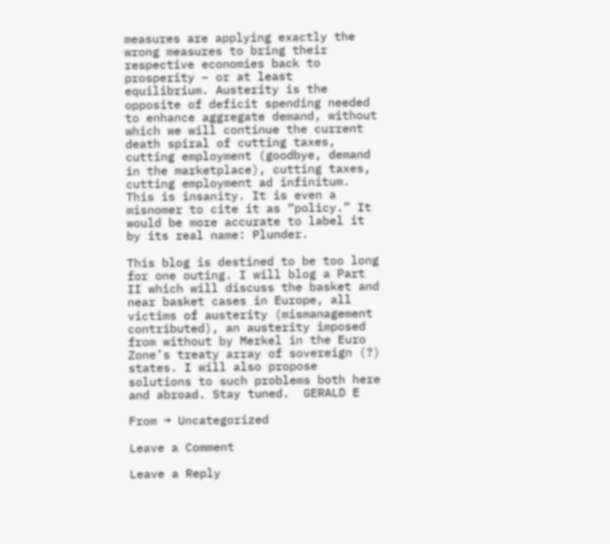measures are applying exactly the wrong measures to bring their respective economies back to prosperity – or at least equilibrium. Austerity is the opposite of deficit spending needed to enhance aggregate demand, without which we will continue the current death spiral of cutting taxes, cutting employment (goodbye, demand in the marketplace), cutting taxes, cutting employment ad infinitum. This is insanity. It is even a misnomer to cite it as “policy.” It would be more accurate to label it by its real name: Plunder.

This blog is destined to be too long for one outing. I will blog a Part II which will discuss the basket and near basket cases in Europe, all victims of austerity (mismanagement contributed), an austerity imposed from without by Merkel in the Euro Zone’s treaty array of sovereign (?) states. I will also propose solutions to such problems both here and abroad. Stay tuned.  GERALD E

From → Uncategorized

Leave a Comment

Leave a Reply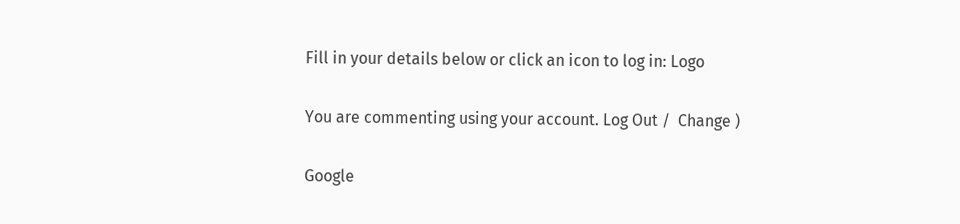Fill in your details below or click an icon to log in: Logo

You are commenting using your account. Log Out /  Change )

Google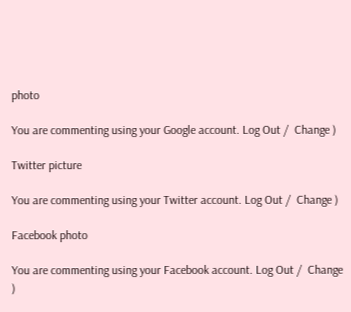photo

You are commenting using your Google account. Log Out /  Change )

Twitter picture

You are commenting using your Twitter account. Log Out /  Change )

Facebook photo

You are commenting using your Facebook account. Log Out /  Change )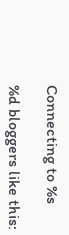Connecting to %s

%d bloggers like this: